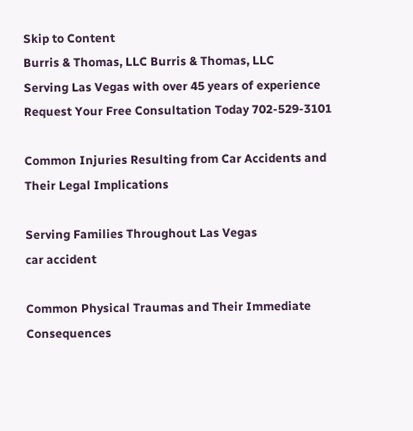Skip to Content
Burris & Thomas, LLC Burris & Thomas, LLC
Serving Las Vegas with over 45 years of experience
Request Your Free Consultation Today 702-529-3101

Common Injuries Resulting from Car Accidents and Their Legal Implications

Serving Families Throughout Las Vegas
car accident

Common Physical Traumas and Their Immediate Consequences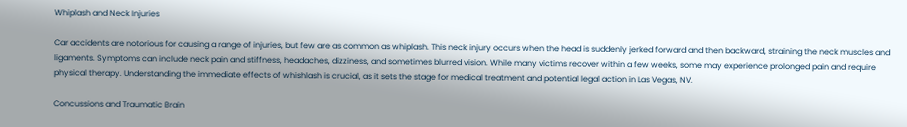Whiplash and Neck Injuries

Car accidents are notorious for causing a range of injuries, but few are as common as whiplash. This neck injury occurs when the head is suddenly jerked forward and then backward, straining the neck muscles and ligaments. Symptoms can include neck pain and stiffness, headaches, dizziness, and sometimes blurred vision. While many victims recover within a few weeks, some may experience prolonged pain and require physical therapy. Understanding the immediate effects of whishlash is crucial, as it sets the stage for medical treatment and potential legal action in Las Vegas, NV.

Concussions and Traumatic Brain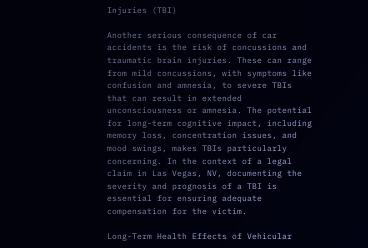Injuries (TBI)

Another serious consequence of car accidents is the risk of concussions and traumatic brain injuries. These can range from mild concussions, with symptoms like confusion and amnesia, to severe TBIs that can result in extended unconsciousness or amnesia. The potential for long-term cognitive impact, including memory loss, concentration issues, and mood swings, makes TBIs particularly concerning. In the context of a legal claim in Las Vegas, NV, documenting the severity and prognosis of a TBI is essential for ensuring adequate compensation for the victim.

Long-Term Health Effects of Vehicular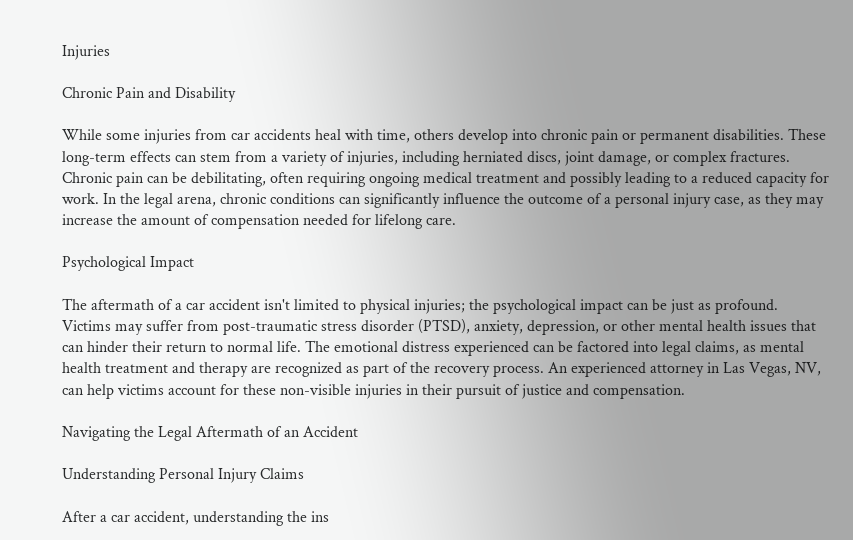Injuries

Chronic Pain and Disability

While some injuries from car accidents heal with time, others develop into chronic pain or permanent disabilities. These long-term effects can stem from a variety of injuries, including herniated discs, joint damage, or complex fractures. Chronic pain can be debilitating, often requiring ongoing medical treatment and possibly leading to a reduced capacity for work. In the legal arena, chronic conditions can significantly influence the outcome of a personal injury case, as they may increase the amount of compensation needed for lifelong care.

Psychological Impact

The aftermath of a car accident isn't limited to physical injuries; the psychological impact can be just as profound. Victims may suffer from post-traumatic stress disorder (PTSD), anxiety, depression, or other mental health issues that can hinder their return to normal life. The emotional distress experienced can be factored into legal claims, as mental health treatment and therapy are recognized as part of the recovery process. An experienced attorney in Las Vegas, NV, can help victims account for these non-visible injuries in their pursuit of justice and compensation.

Navigating the Legal Aftermath of an Accident

Understanding Personal Injury Claims

After a car accident, understanding the ins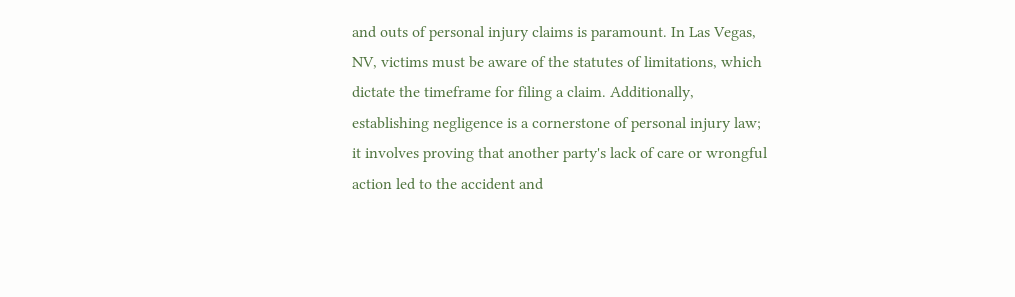and outs of personal injury claims is paramount. In Las Vegas, NV, victims must be aware of the statutes of limitations, which dictate the timeframe for filing a claim. Additionally, establishing negligence is a cornerstone of personal injury law; it involves proving that another party's lack of care or wrongful action led to the accident and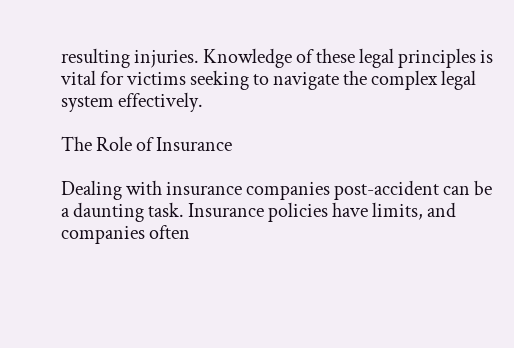resulting injuries. Knowledge of these legal principles is vital for victims seeking to navigate the complex legal system effectively.

The Role of Insurance

Dealing with insurance companies post-accident can be a daunting task. Insurance policies have limits, and companies often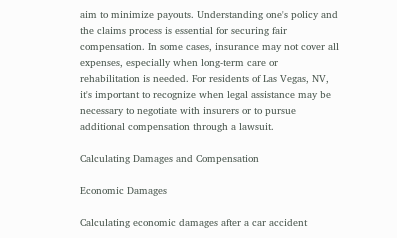aim to minimize payouts. Understanding one's policy and the claims process is essential for securing fair compensation. In some cases, insurance may not cover all expenses, especially when long-term care or rehabilitation is needed. For residents of Las Vegas, NV, it's important to recognize when legal assistance may be necessary to negotiate with insurers or to pursue additional compensation through a lawsuit.

Calculating Damages and Compensation

Economic Damages

Calculating economic damages after a car accident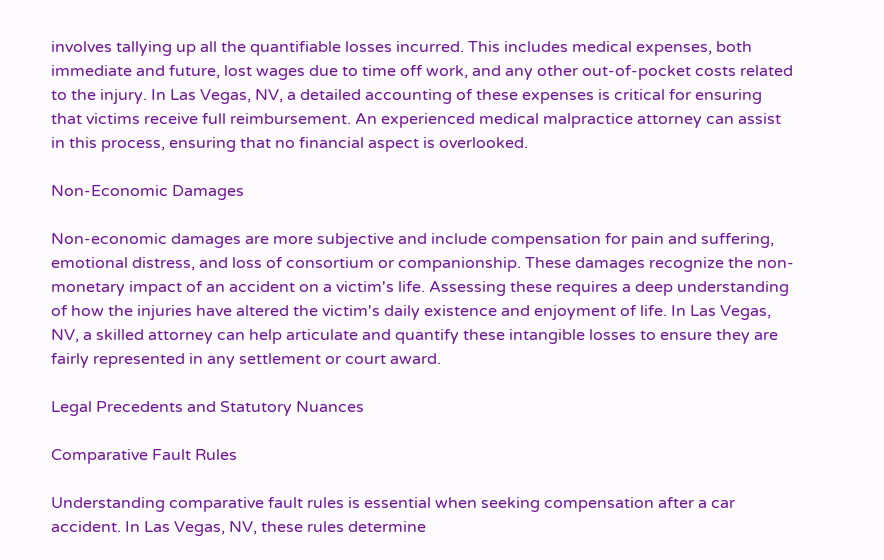involves tallying up all the quantifiable losses incurred. This includes medical expenses, both immediate and future, lost wages due to time off work, and any other out-of-pocket costs related to the injury. In Las Vegas, NV, a detailed accounting of these expenses is critical for ensuring that victims receive full reimbursement. An experienced medical malpractice attorney can assist in this process, ensuring that no financial aspect is overlooked.

Non-Economic Damages

Non-economic damages are more subjective and include compensation for pain and suffering, emotional distress, and loss of consortium or companionship. These damages recognize the non-monetary impact of an accident on a victim's life. Assessing these requires a deep understanding of how the injuries have altered the victim's daily existence and enjoyment of life. In Las Vegas, NV, a skilled attorney can help articulate and quantify these intangible losses to ensure they are fairly represented in any settlement or court award.

Legal Precedents and Statutory Nuances

Comparative Fault Rules

Understanding comparative fault rules is essential when seeking compensation after a car accident. In Las Vegas, NV, these rules determine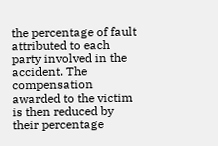the percentage of fault attributed to each party involved in the accident. The compensation awarded to the victim is then reduced by their percentage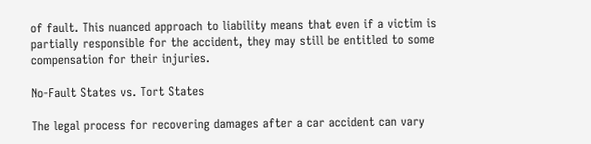of fault. This nuanced approach to liability means that even if a victim is partially responsible for the accident, they may still be entitled to some compensation for their injuries.

No-Fault States vs. Tort States

The legal process for recovering damages after a car accident can vary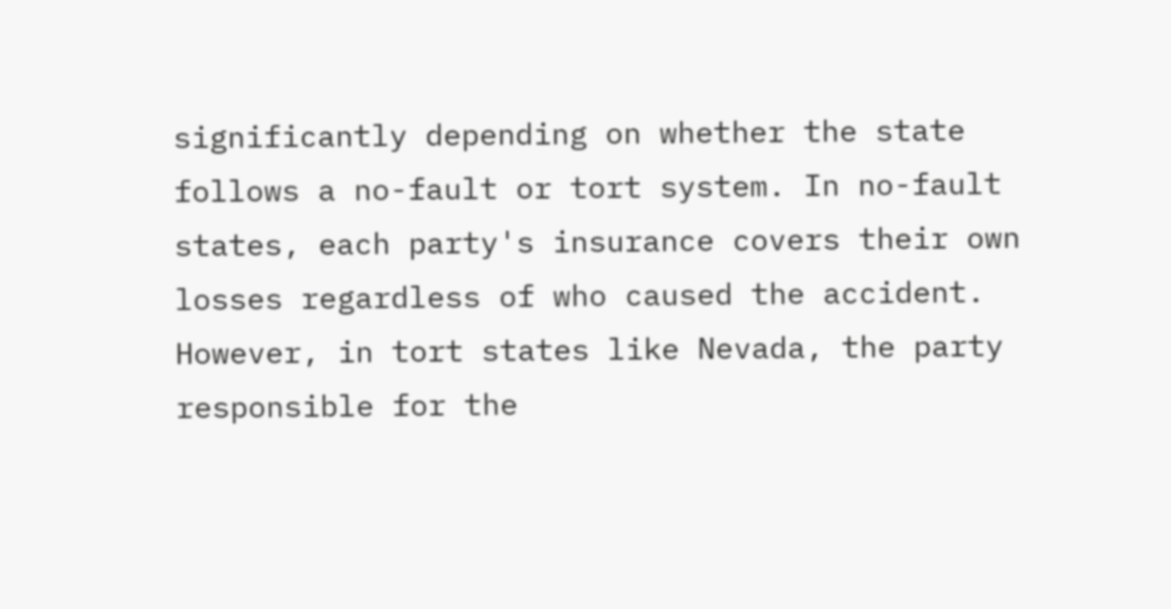significantly depending on whether the state follows a no-fault or tort system. In no-fault states, each party's insurance covers their own losses regardless of who caused the accident. However, in tort states like Nevada, the party responsible for the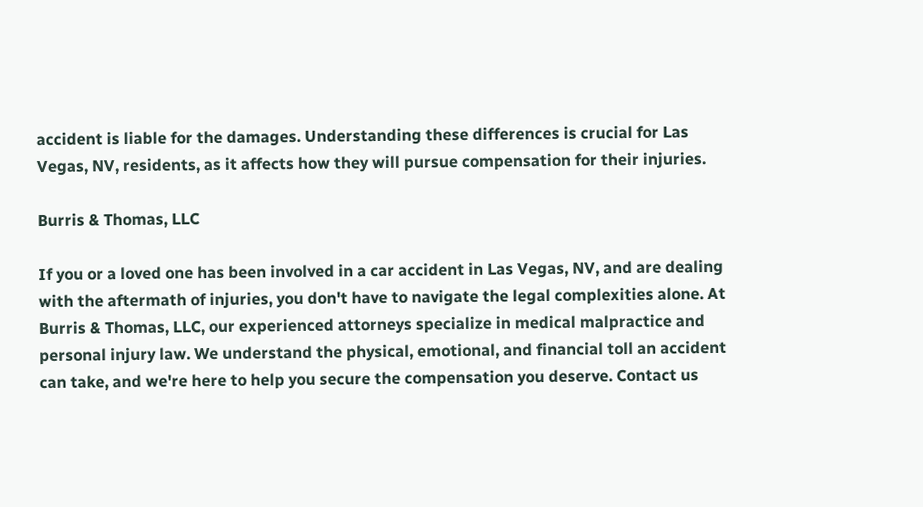accident is liable for the damages. Understanding these differences is crucial for Las Vegas, NV, residents, as it affects how they will pursue compensation for their injuries.

Burris & Thomas, LLC

If you or a loved one has been involved in a car accident in Las Vegas, NV, and are dealing with the aftermath of injuries, you don't have to navigate the legal complexities alone. At Burris & Thomas, LLC, our experienced attorneys specialize in medical malpractice and personal injury law. We understand the physical, emotional, and financial toll an accident can take, and we're here to help you secure the compensation you deserve. Contact us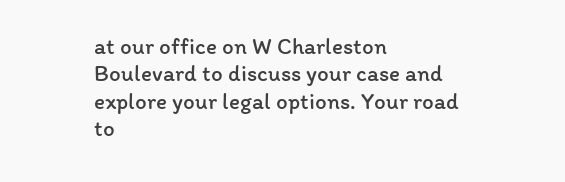at our office on W Charleston Boulevard to discuss your case and explore your legal options. Your road to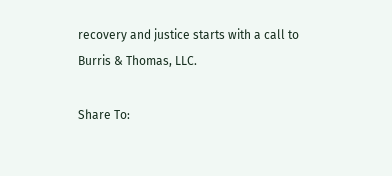recovery and justice starts with a call to Burris & Thomas, LLC.

Share To: